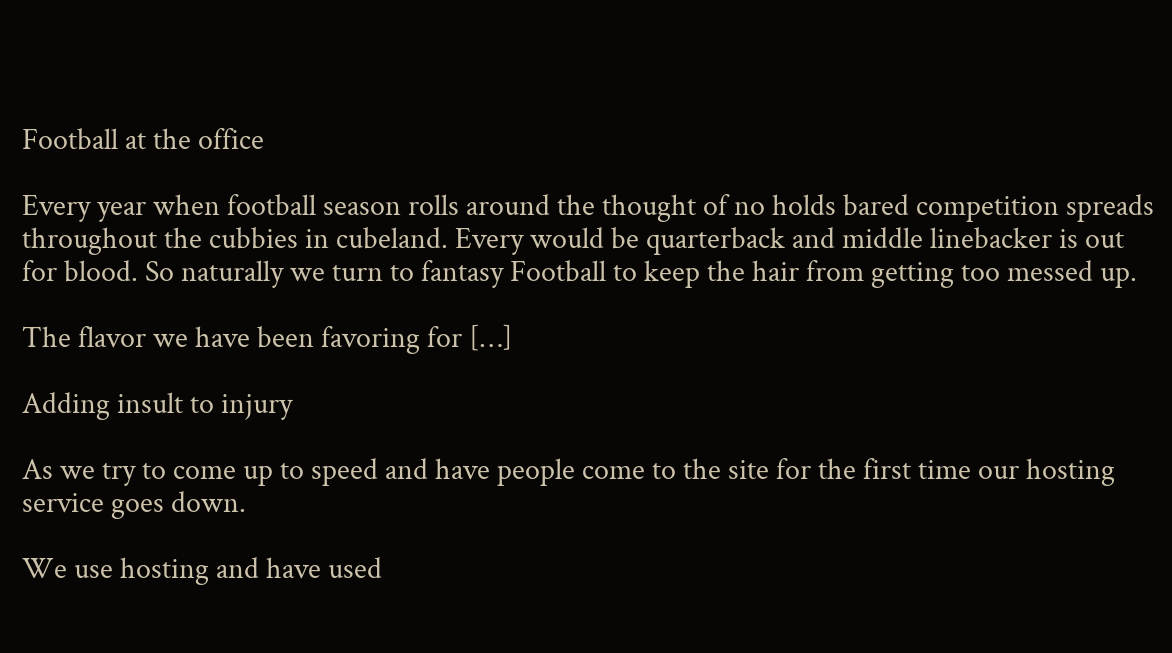Football at the office

Every year when football season rolls around the thought of no holds bared competition spreads throughout the cubbies in cubeland. Every would be quarterback and middle linebacker is out for blood. So naturally we turn to fantasy Football to keep the hair from getting too messed up.

The flavor we have been favoring for […]

Adding insult to injury

As we try to come up to speed and have people come to the site for the first time our hosting service goes down.

We use hosting and have used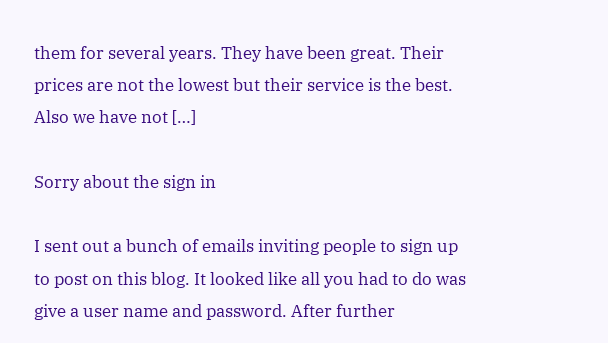them for several years. They have been great. Their prices are not the lowest but their service is the best. Also we have not […]

Sorry about the sign in

I sent out a bunch of emails inviting people to sign up to post on this blog. It looked like all you had to do was give a user name and password. After further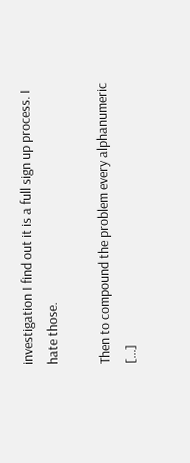investigation I find out it is a full sign up process. I hate those.

Then to compound the problem every alphanumeric […]